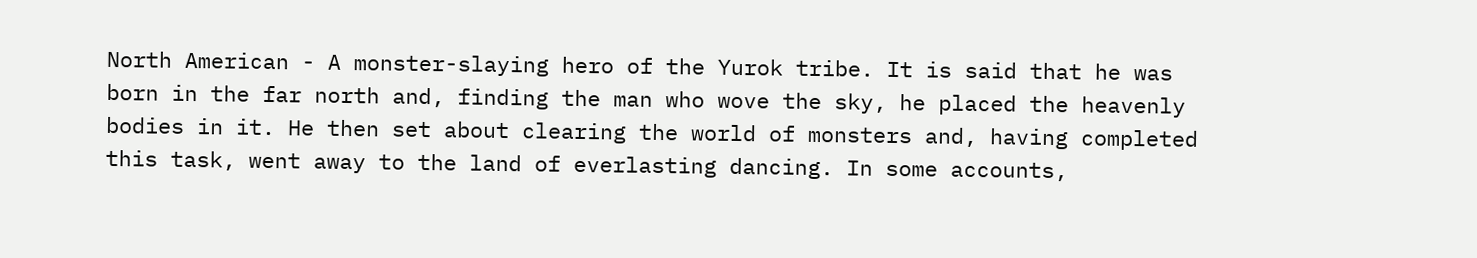North American - A monster-slaying hero of the Yurok tribe. It is said that he was born in the far north and, finding the man who wove the sky, he placed the heavenly bodies in it. He then set about clearing the world of monsters and, having completed this task, went away to the land of everlasting dancing. In some accounts,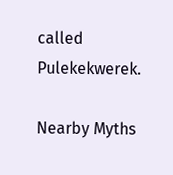called Pulekekwerek.

Nearby Myths